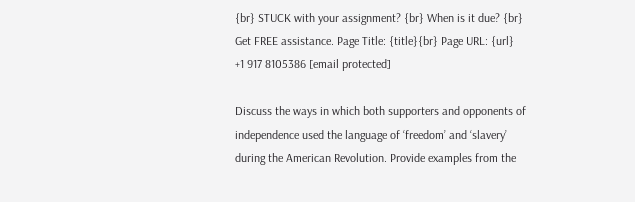{br} STUCK with your assignment? {br} When is it due? {br} Get FREE assistance. Page Title: {title}{br} Page URL: {url}
+1 917 8105386 [email protected]

Discuss the ways in which both supporters and opponents of independence used the language of ‘freedom’ and ‘slavery’ during the American Revolution. Provide examples from the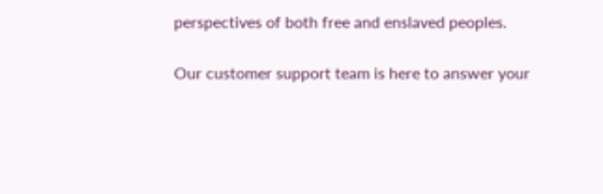perspectives of both free and enslaved peoples.

Our customer support team is here to answer your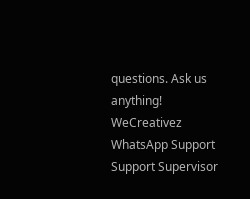questions. Ask us anything!
WeCreativez WhatsApp Support
Support Supervisor